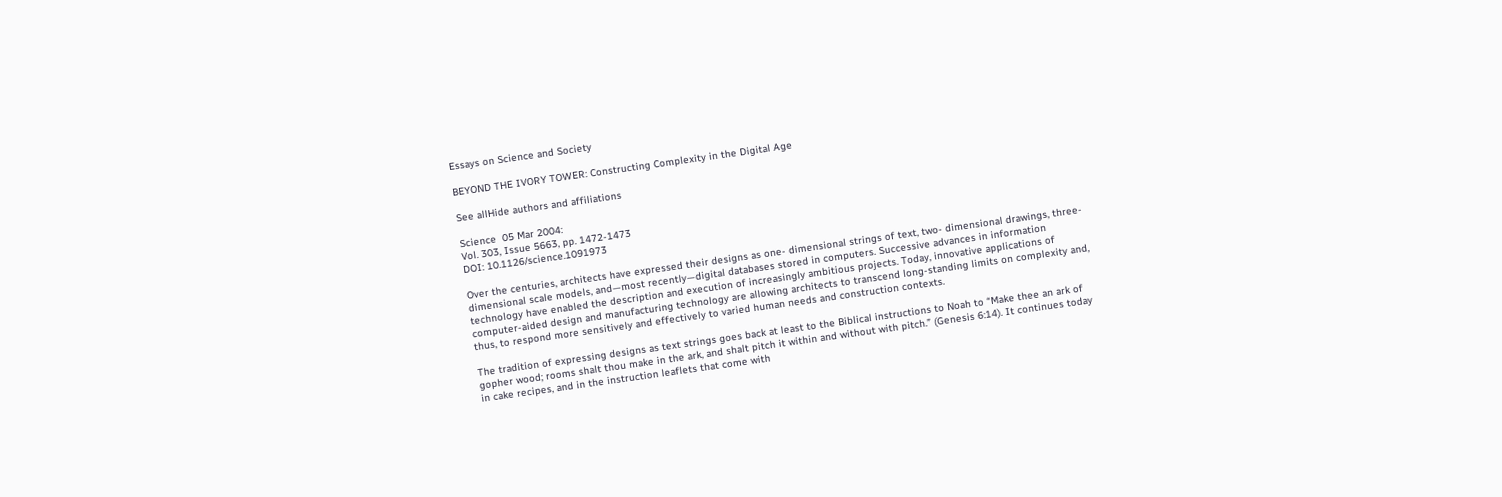Essays on Science and Society

BEYOND THE IVORY TOWER: Constructing Complexity in the Digital Age

See allHide authors and affiliations

Science  05 Mar 2004:
Vol. 303, Issue 5663, pp. 1472-1473
DOI: 10.1126/science.1091973

Over the centuries, architects have expressed their designs as one- dimensional strings of text, two- dimensional drawings, three-dimensional scale models, and—most recently—digital databases stored in computers. Successive advances in information technology have enabled the description and execution of increasingly ambitious projects. Today, innovative applications of computer-aided design and manufacturing technology are allowing architects to transcend long-standing limits on complexity and, thus, to respond more sensitively and effectively to varied human needs and construction contexts.

The tradition of expressing designs as text strings goes back at least to the Biblical instructions to Noah to “Make thee an ark of gopher wood; rooms shalt thou make in the ark, and shalt pitch it within and without with pitch.” (Genesis 6:14). It continues today in cake recipes, and in the instruction leaflets that come with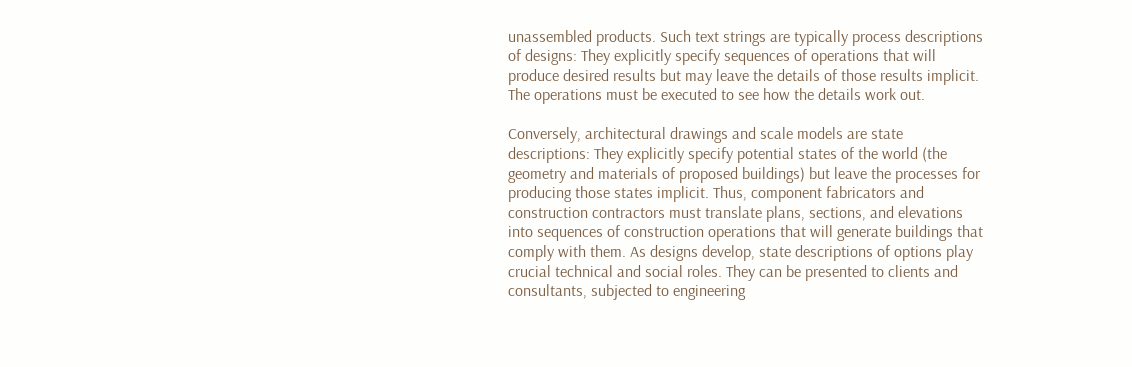unassembled products. Such text strings are typically process descriptions of designs: They explicitly specify sequences of operations that will produce desired results but may leave the details of those results implicit. The operations must be executed to see how the details work out.

Conversely, architectural drawings and scale models are state descriptions: They explicitly specify potential states of the world (the geometry and materials of proposed buildings) but leave the processes for producing those states implicit. Thus, component fabricators and construction contractors must translate plans, sections, and elevations into sequences of construction operations that will generate buildings that comply with them. As designs develop, state descriptions of options play crucial technical and social roles. They can be presented to clients and consultants, subjected to engineering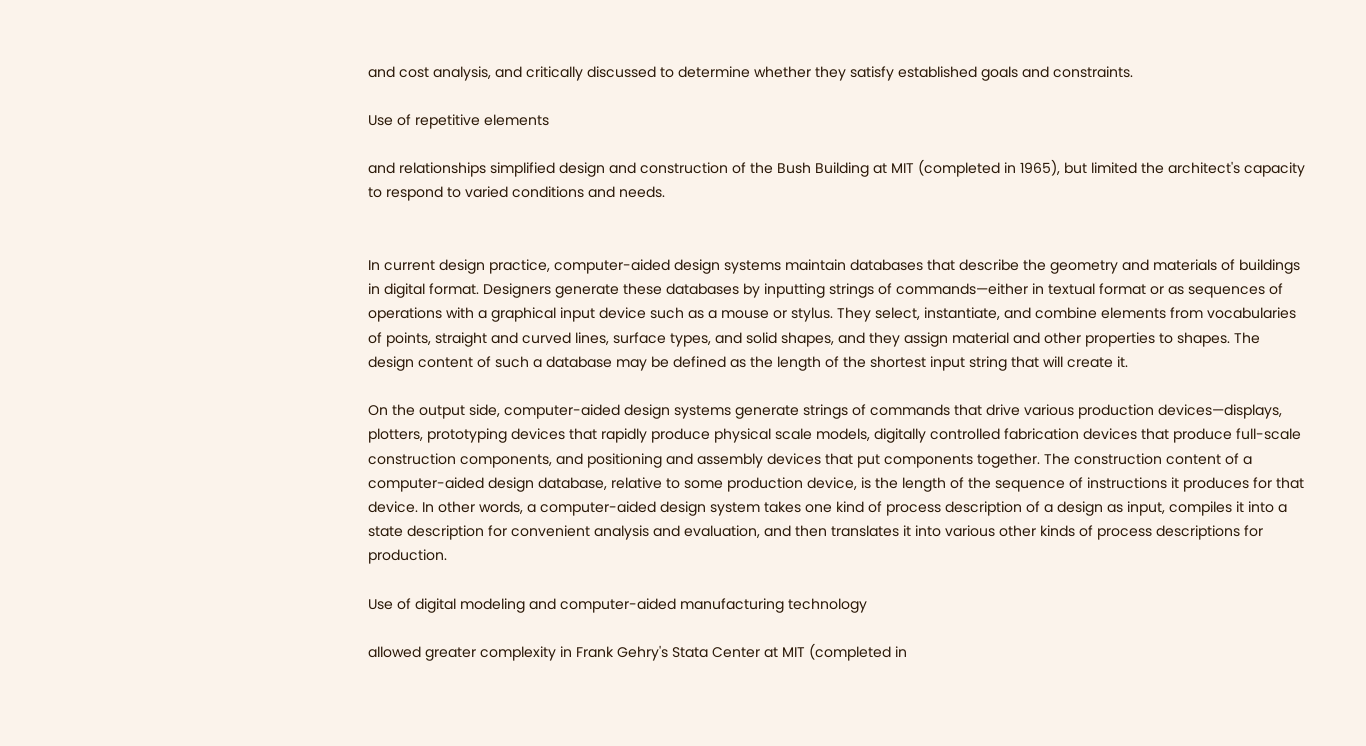and cost analysis, and critically discussed to determine whether they satisfy established goals and constraints.

Use of repetitive elements

and relationships simplified design and construction of the Bush Building at MIT (completed in 1965), but limited the architect's capacity to respond to varied conditions and needs.


In current design practice, computer-aided design systems maintain databases that describe the geometry and materials of buildings in digital format. Designers generate these databases by inputting strings of commands—either in textual format or as sequences of operations with a graphical input device such as a mouse or stylus. They select, instantiate, and combine elements from vocabularies of points, straight and curved lines, surface types, and solid shapes, and they assign material and other properties to shapes. The design content of such a database may be defined as the length of the shortest input string that will create it.

On the output side, computer-aided design systems generate strings of commands that drive various production devices—displays, plotters, prototyping devices that rapidly produce physical scale models, digitally controlled fabrication devices that produce full-scale construction components, and positioning and assembly devices that put components together. The construction content of a computer-aided design database, relative to some production device, is the length of the sequence of instructions it produces for that device. In other words, a computer-aided design system takes one kind of process description of a design as input, compiles it into a state description for convenient analysis and evaluation, and then translates it into various other kinds of process descriptions for production.

Use of digital modeling and computer-aided manufacturing technology

allowed greater complexity in Frank Gehry's Stata Center at MIT (completed in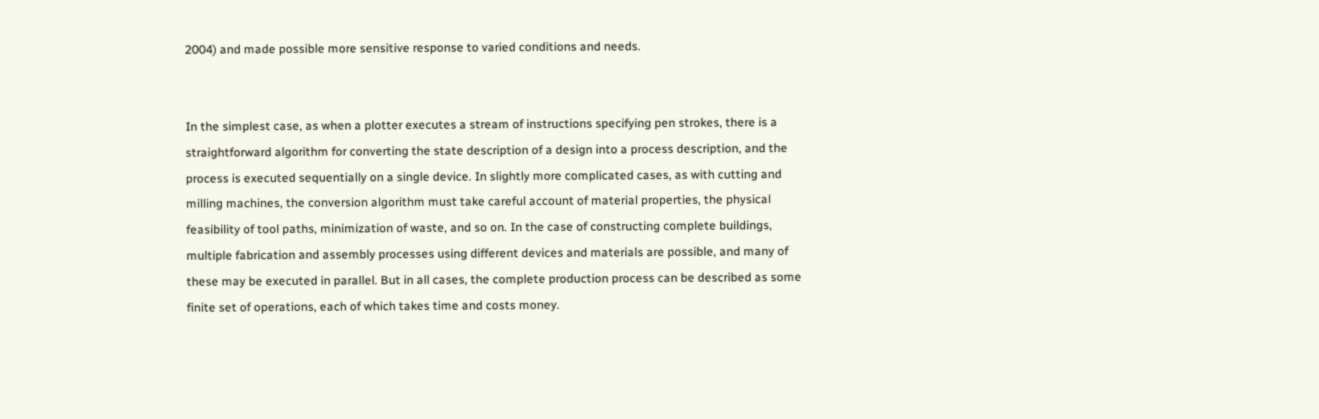2004) and made possible more sensitive response to varied conditions and needs.


In the simplest case, as when a plotter executes a stream of instructions specifying pen strokes, there is a straightforward algorithm for converting the state description of a design into a process description, and the process is executed sequentially on a single device. In slightly more complicated cases, as with cutting and milling machines, the conversion algorithm must take careful account of material properties, the physical feasibility of tool paths, minimization of waste, and so on. In the case of constructing complete buildings, multiple fabrication and assembly processes using different devices and materials are possible, and many of these may be executed in parallel. But in all cases, the complete production process can be described as some finite set of operations, each of which takes time and costs money.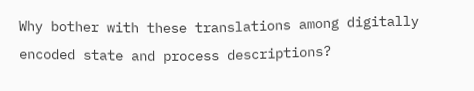Why bother with these translations among digitally encoded state and process descriptions?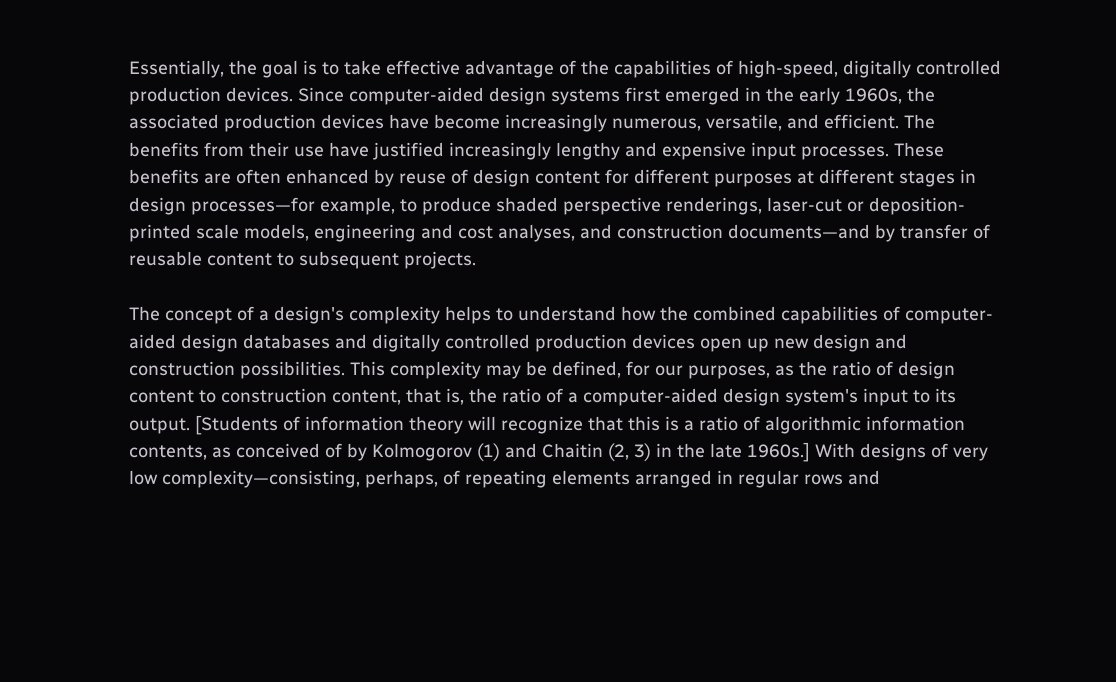Essentially, the goal is to take effective advantage of the capabilities of high-speed, digitally controlled production devices. Since computer-aided design systems first emerged in the early 1960s, the associated production devices have become increasingly numerous, versatile, and efficient. The benefits from their use have justified increasingly lengthy and expensive input processes. These benefits are often enhanced by reuse of design content for different purposes at different stages in design processes—for example, to produce shaded perspective renderings, laser-cut or deposition-printed scale models, engineering and cost analyses, and construction documents—and by transfer of reusable content to subsequent projects.

The concept of a design's complexity helps to understand how the combined capabilities of computer-aided design databases and digitally controlled production devices open up new design and construction possibilities. This complexity may be defined, for our purposes, as the ratio of design content to construction content, that is, the ratio of a computer-aided design system's input to its output. [Students of information theory will recognize that this is a ratio of algorithmic information contents, as conceived of by Kolmogorov (1) and Chaitin (2, 3) in the late 1960s.] With designs of very low complexity—consisting, perhaps, of repeating elements arranged in regular rows and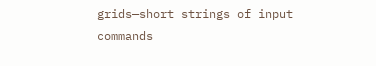grids—short strings of input commands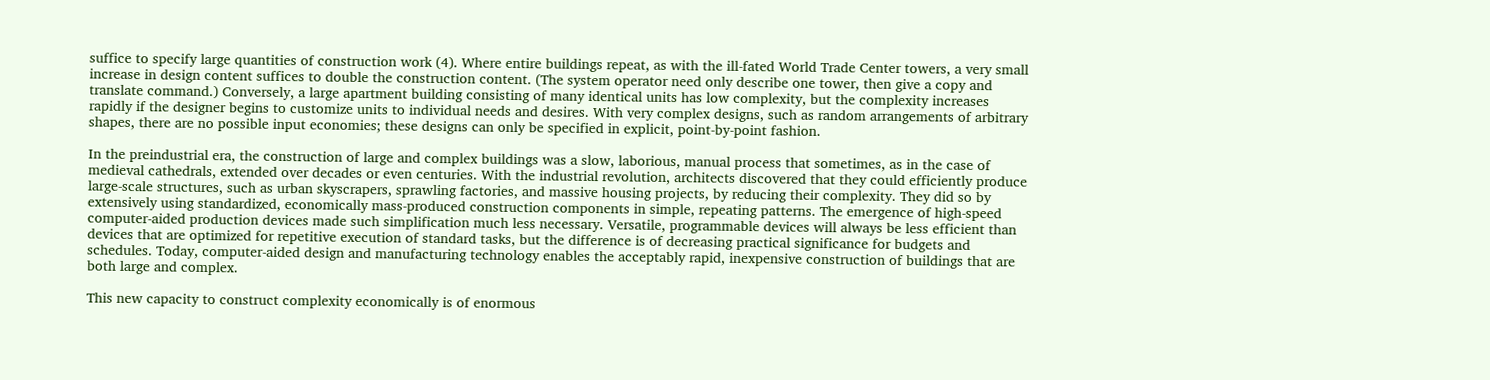suffice to specify large quantities of construction work (4). Where entire buildings repeat, as with the ill-fated World Trade Center towers, a very small increase in design content suffices to double the construction content. (The system operator need only describe one tower, then give a copy and translate command.) Conversely, a large apartment building consisting of many identical units has low complexity, but the complexity increases rapidly if the designer begins to customize units to individual needs and desires. With very complex designs, such as random arrangements of arbitrary shapes, there are no possible input economies; these designs can only be specified in explicit, point-by-point fashion.

In the preindustrial era, the construction of large and complex buildings was a slow, laborious, manual process that sometimes, as in the case of medieval cathedrals, extended over decades or even centuries. With the industrial revolution, architects discovered that they could efficiently produce large-scale structures, such as urban skyscrapers, sprawling factories, and massive housing projects, by reducing their complexity. They did so by extensively using standardized, economically mass-produced construction components in simple, repeating patterns. The emergence of high-speed computer-aided production devices made such simplification much less necessary. Versatile, programmable devices will always be less efficient than devices that are optimized for repetitive execution of standard tasks, but the difference is of decreasing practical significance for budgets and schedules. Today, computer-aided design and manufacturing technology enables the acceptably rapid, inexpensive construction of buildings that are both large and complex.

This new capacity to construct complexity economically is of enormous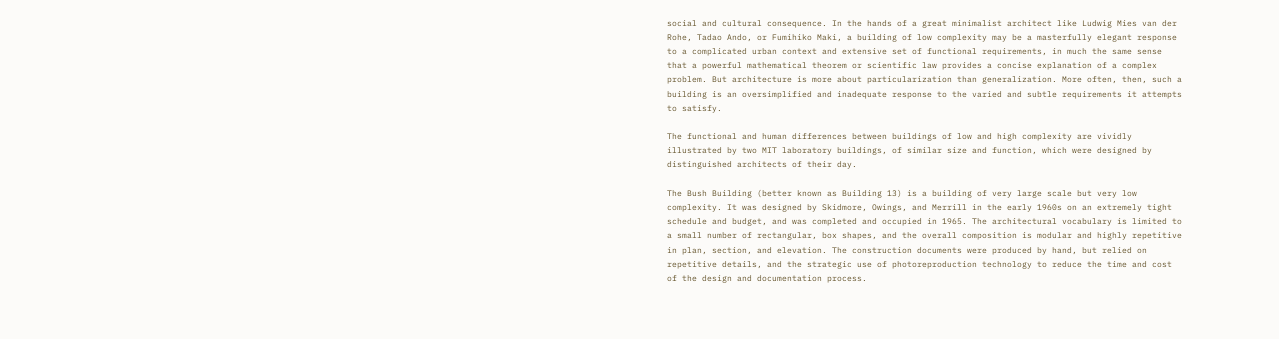social and cultural consequence. In the hands of a great minimalist architect like Ludwig Mies van der Rohe, Tadao Ando, or Fumihiko Maki, a building of low complexity may be a masterfully elegant response to a complicated urban context and extensive set of functional requirements, in much the same sense that a powerful mathematical theorem or scientific law provides a concise explanation of a complex problem. But architecture is more about particularization than generalization. More often, then, such a building is an oversimplified and inadequate response to the varied and subtle requirements it attempts to satisfy.

The functional and human differences between buildings of low and high complexity are vividly illustrated by two MIT laboratory buildings, of similar size and function, which were designed by distinguished architects of their day.

The Bush Building (better known as Building 13) is a building of very large scale but very low complexity. It was designed by Skidmore, Owings, and Merrill in the early 1960s on an extremely tight schedule and budget, and was completed and occupied in 1965. The architectural vocabulary is limited to a small number of rectangular, box shapes, and the overall composition is modular and highly repetitive in plan, section, and elevation. The construction documents were produced by hand, but relied on repetitive details, and the strategic use of photoreproduction technology to reduce the time and cost of the design and documentation process.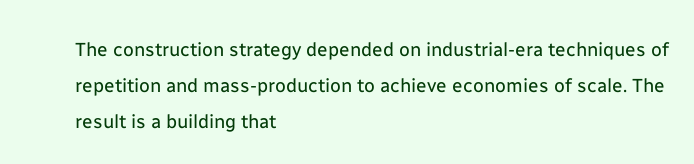The construction strategy depended on industrial-era techniques of repetition and mass-production to achieve economies of scale. The result is a building that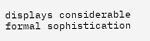displays considerable formal sophistication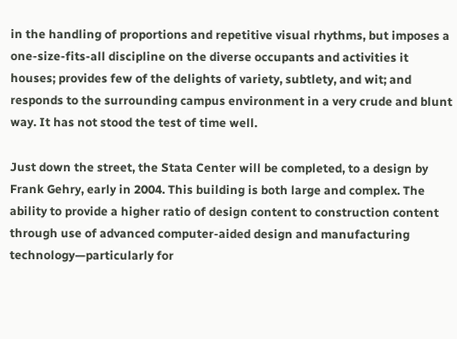in the handling of proportions and repetitive visual rhythms, but imposes a one-size-fits-all discipline on the diverse occupants and activities it houses; provides few of the delights of variety, subtlety, and wit; and responds to the surrounding campus environment in a very crude and blunt way. It has not stood the test of time well.

Just down the street, the Stata Center will be completed, to a design by Frank Gehry, early in 2004. This building is both large and complex. The ability to provide a higher ratio of design content to construction content through use of advanced computer-aided design and manufacturing technology—particularly for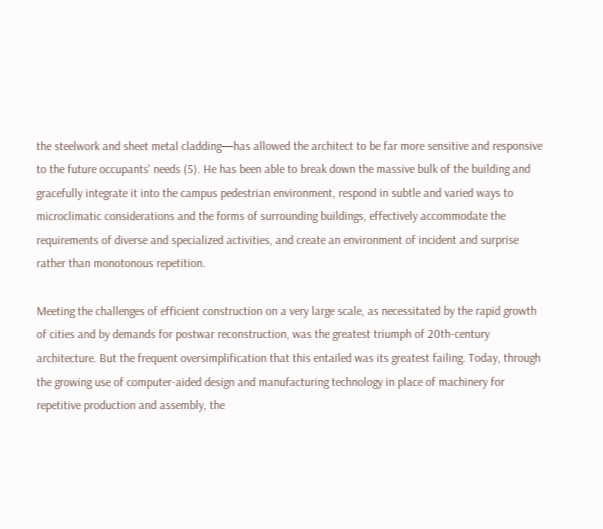the steelwork and sheet metal cladding—has allowed the architect to be far more sensitive and responsive to the future occupants' needs (5). He has been able to break down the massive bulk of the building and gracefully integrate it into the campus pedestrian environment, respond in subtle and varied ways to microclimatic considerations and the forms of surrounding buildings, effectively accommodate the requirements of diverse and specialized activities, and create an environment of incident and surprise rather than monotonous repetition.

Meeting the challenges of efficient construction on a very large scale, as necessitated by the rapid growth of cities and by demands for postwar reconstruction, was the greatest triumph of 20th-century architecture. But the frequent oversimplification that this entailed was its greatest failing. Today, through the growing use of computer-aided design and manufacturing technology in place of machinery for repetitive production and assembly, the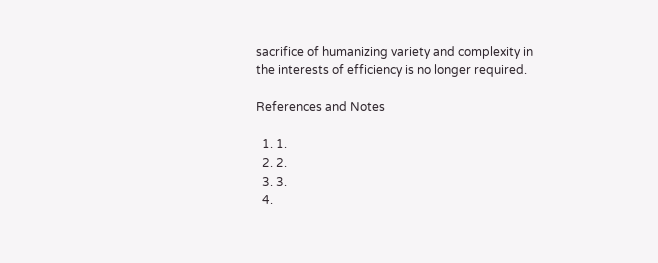sacrifice of humanizing variety and complexity in the interests of efficiency is no longer required.

References and Notes

  1. 1.
  2. 2.
  3. 3.
  4.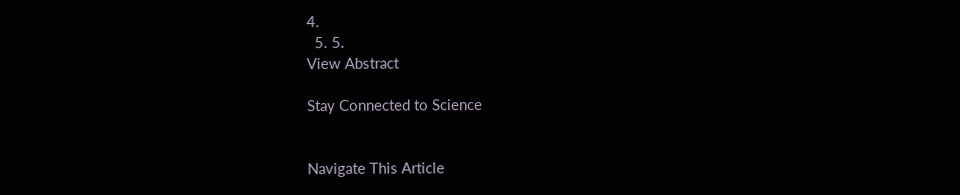4.
  5. 5.
View Abstract

Stay Connected to Science


Navigate This Article